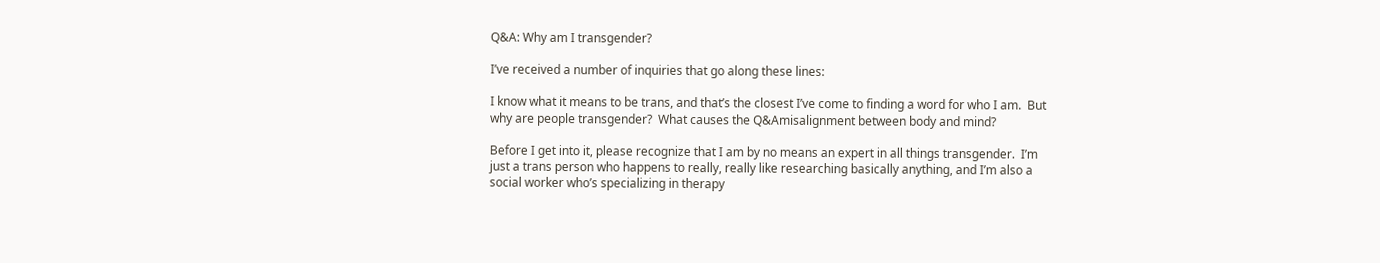Q&A: Why am I transgender?

I’ve received a number of inquiries that go along these lines:

I know what it means to be trans, and that’s the closest I’ve come to finding a word for who I am.  But why are people transgender?  What causes the Q&Amisalignment between body and mind?

Before I get into it, please recognize that I am by no means an expert in all things transgender.  I’m just a trans person who happens to really, really like researching basically anything, and I’m also a social worker who’s specializing in therapy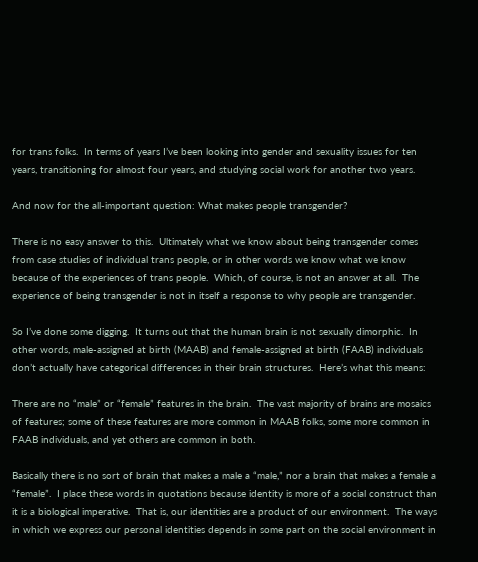for trans folks.  In terms of years I’ve been looking into gender and sexuality issues for ten years, transitioning for almost four years, and studying social work for another two years.

And now for the all-important question: What makes people transgender?

There is no easy answer to this.  Ultimately what we know about being transgender comes from case studies of individual trans people, or in other words we know what we know because of the experiences of trans people.  Which, of course, is not an answer at all.  The experience of being transgender is not in itself a response to why people are transgender.

So I’ve done some digging.  It turns out that the human brain is not sexually dimorphic.  In other words, male-assigned at birth (MAAB) and female-assigned at birth (FAAB) individuals don’t actually have categorical differences in their brain structures.  Here’s what this means:

There are no “male” or “female” features in the brain.  The vast majority of brains are mosaics of features; some of these features are more common in MAAB folks, some more common in FAAB individuals, and yet others are common in both.

Basically there is no sort of brain that makes a male a “male,” nor a brain that makes a female a “female”.  I place these words in quotations because identity is more of a social construct than it is a biological imperative.  That is, our identities are a product of our environment.  The ways in which we express our personal identities depends in some part on the social environment in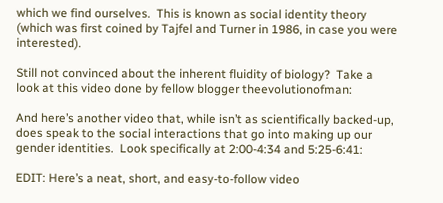which we find ourselves.  This is known as social identity theory (which was first coined by Tajfel and Turner in 1986, in case you were interested).

Still not convinced about the inherent fluidity of biology?  Take a look at this video done by fellow blogger theevolutionofman:

And here’s another video that, while isn’t as scientifically backed-up, does speak to the social interactions that go into making up our gender identities.  Look specifically at 2:00-4:34 and 5:25-6:41:

EDIT: Here’s a neat, short, and easy-to-follow video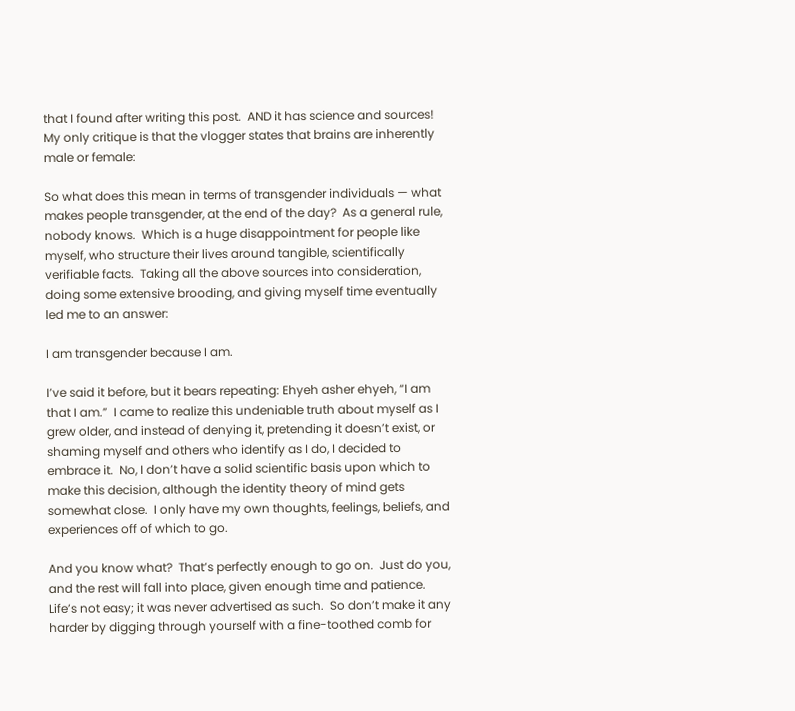that I found after writing this post.  AND it has science and sources!  My only critique is that the vlogger states that brains are inherently male or female:

So what does this mean in terms of transgender individuals — what makes people transgender, at the end of the day?  As a general rule, nobody knows.  Which is a huge disappointment for people like myself, who structure their lives around tangible, scientifically verifiable facts.  Taking all the above sources into consideration, doing some extensive brooding, and giving myself time eventually led me to an answer:

I am transgender because I am.

I’ve said it before, but it bears repeating: Ehyeh asher ehyeh, “I am that I am.”  I came to realize this undeniable truth about myself as I grew older, and instead of denying it, pretending it doesn’t exist, or shaming myself and others who identify as I do, I decided to embrace it.  No, I don’t have a solid scientific basis upon which to make this decision, although the identity theory of mind gets somewhat close.  I only have my own thoughts, feelings, beliefs, and experiences off of which to go.

And you know what?  That’s perfectly enough to go on.  Just do you, and the rest will fall into place, given enough time and patience.  Life’s not easy; it was never advertised as such.  So don’t make it any harder by digging through yourself with a fine-toothed comb for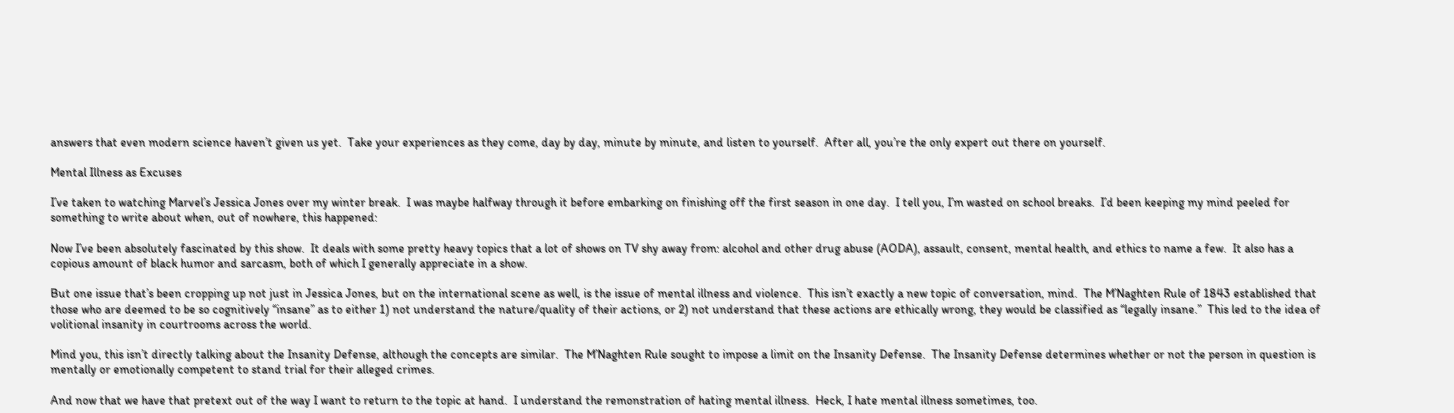answers that even modern science haven’t given us yet.  Take your experiences as they come, day by day, minute by minute, and listen to yourself.  After all, you’re the only expert out there on yourself.

Mental Illness as Excuses

I’ve taken to watching Marvel’s Jessica Jones over my winter break.  I was maybe halfway through it before embarking on finishing off the first season in one day.  I tell you, I’m wasted on school breaks.  I’d been keeping my mind peeled for something to write about when, out of nowhere, this happened:

Now I’ve been absolutely fascinated by this show.  It deals with some pretty heavy topics that a lot of shows on TV shy away from: alcohol and other drug abuse (AODA), assault, consent, mental health, and ethics to name a few.  It also has a copious amount of black humor and sarcasm, both of which I generally appreciate in a show.

But one issue that’s been cropping up not just in Jessica Jones, but on the international scene as well, is the issue of mental illness and violence.  This isn’t exactly a new topic of conversation, mind.  The M’Naghten Rule of 1843 established that those who are deemed to be so cognitively “insane” as to either 1) not understand the nature/quality of their actions, or 2) not understand that these actions are ethically wrong, they would be classified as “legally insane.”  This led to the idea of volitional insanity in courtrooms across the world.

Mind you, this isn’t directly talking about the Insanity Defense, although the concepts are similar.  The M’Naghten Rule sought to impose a limit on the Insanity Defense.  The Insanity Defense determines whether or not the person in question is mentally or emotionally competent to stand trial for their alleged crimes.

And now that we have that pretext out of the way I want to return to the topic at hand.  I understand the remonstration of hating mental illness.  Heck, I hate mental illness sometimes, too.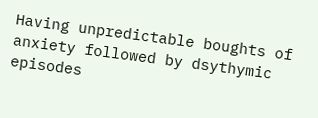Having unpredictable boughts of anxiety followed by dsythymic episodes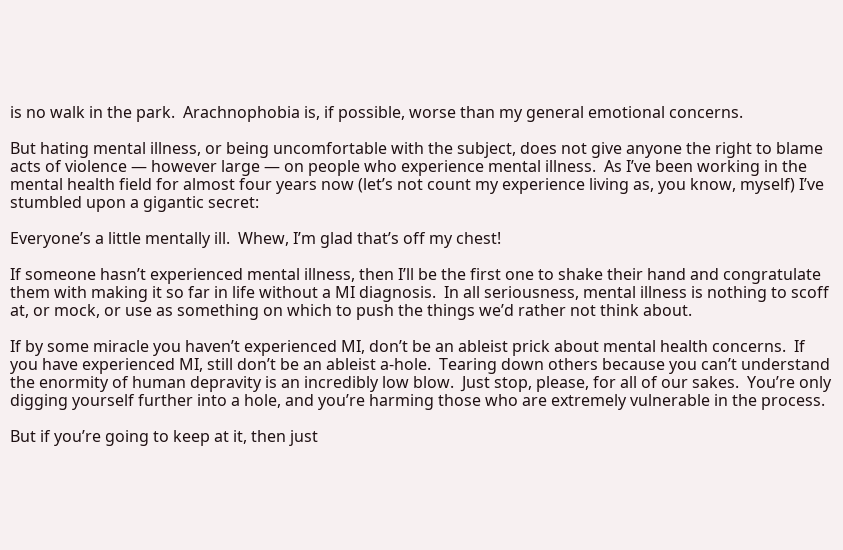is no walk in the park.  Arachnophobia is, if possible, worse than my general emotional concerns.

But hating mental illness, or being uncomfortable with the subject, does not give anyone the right to blame acts of violence — however large — on people who experience mental illness.  As I’ve been working in the mental health field for almost four years now (let’s not count my experience living as, you know, myself) I’ve stumbled upon a gigantic secret:

Everyone’s a little mentally ill.  Whew, I’m glad that’s off my chest!

If someone hasn’t experienced mental illness, then I’ll be the first one to shake their hand and congratulate them with making it so far in life without a MI diagnosis.  In all seriousness, mental illness is nothing to scoff at, or mock, or use as something on which to push the things we’d rather not think about.

If by some miracle you haven’t experienced MI, don’t be an ableist prick about mental health concerns.  If you have experienced MI, still don’t be an ableist a-hole.  Tearing down others because you can’t understand the enormity of human depravity is an incredibly low blow.  Just stop, please, for all of our sakes.  You’re only digging yourself further into a hole, and you’re harming those who are extremely vulnerable in the process.

But if you’re going to keep at it, then just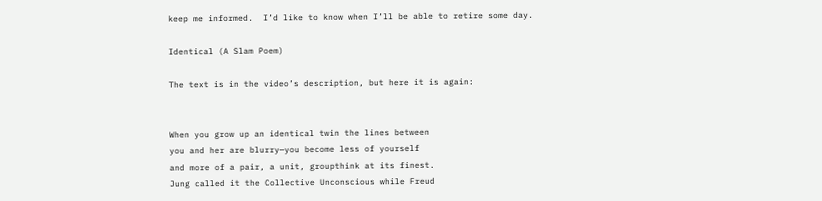keep me informed.  I’d like to know when I’ll be able to retire some day.

Identical (A Slam Poem)

The text is in the video’s description, but here it is again:


When you grow up an identical twin the lines between
you and her are blurry—you become less of yourself
and more of a pair, a unit, groupthink at its finest.
Jung called it the Collective Unconscious while Freud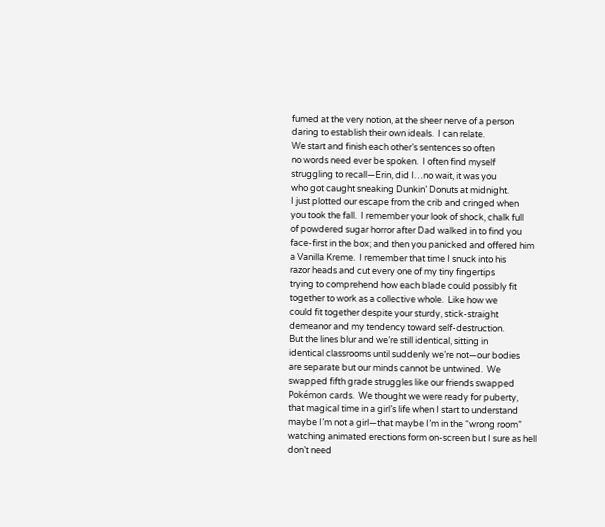fumed at the very notion, at the sheer nerve of a person
daring to establish their own ideals.  I can relate.
We start and finish each other’s sentences so often
no words need ever be spoken.  I often find myself
struggling to recall—Erin, did I…no wait, it was you
who got caught sneaking Dunkin’ Donuts at midnight.
I just plotted our escape from the crib and cringed when
you took the fall.  I remember your look of shock, chalk full
of powdered sugar horror after Dad walked in to find you
face-first in the box; and then you panicked and offered him
a Vanilla Kreme.  I remember that time I snuck into his
razor heads and cut every one of my tiny fingertips
trying to comprehend how each blade could possibly fit
together to work as a collective whole.  Like how we
could fit together despite your sturdy, stick-straight
demeanor and my tendency toward self-destruction.
But the lines blur and we’re still identical, sitting in
identical classrooms until suddenly we’re not—our bodies
are separate but our minds cannot be untwined.  We
swapped fifth grade struggles like our friends swapped
Pokémon cards.  We thought we were ready for puberty,
that magical time in a girl’s life when I start to understand
maybe I’m not a girl—that maybe I’m in the “wrong room”
watching animated erections form on-screen but I sure as hell
don’t need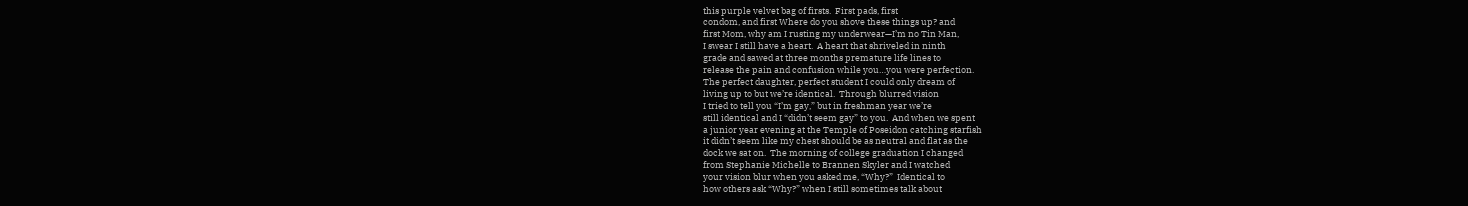this purple velvet bag of firsts.  First pads, first
condom, and first Where do you shove these things up? and
first Mom, why am I rusting my underwear—I’m no Tin Man,
I swear I still have a heart.  A heart that shriveled in ninth
grade and sawed at three months premature life lines to
release the pain and confusion while you…you were perfection.
The perfect daughter, perfect student I could only dream of
living up to but we’re identical.  Through blurred vision
I tried to tell you “I’m gay,” but in freshman year we’re
still identical and I “didn’t seem gay” to you.  And when we spent
a junior year evening at the Temple of Poseidon catching starfish
it didn’t seem like my chest should be as neutral and flat as the
dock we sat on.  The morning of college graduation I changed
from Stephanie Michelle to Brannen Skyler and I watched
your vision blur when you asked me, “Why?”  Identical to
how others ask “Why?” when I still sometimes talk about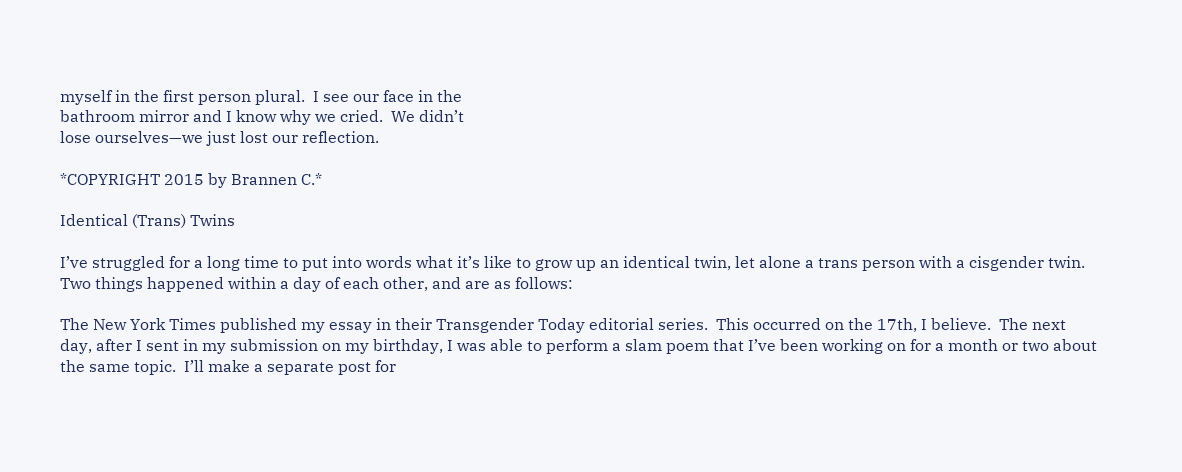myself in the first person plural.  I see our face in the
bathroom mirror and I know why we cried.  We didn’t
lose ourselves—we just lost our reflection.

*COPYRIGHT 2015 by Brannen C.*

Identical (Trans) Twins

I’ve struggled for a long time to put into words what it’s like to grow up an identical twin, let alone a trans person with a cisgender twin.  Two things happened within a day of each other, and are as follows:

The New York Times published my essay in their Transgender Today editorial series.  This occurred on the 17th, I believe.  The next day, after I sent in my submission on my birthday, I was able to perform a slam poem that I’ve been working on for a month or two about the same topic.  I’ll make a separate post for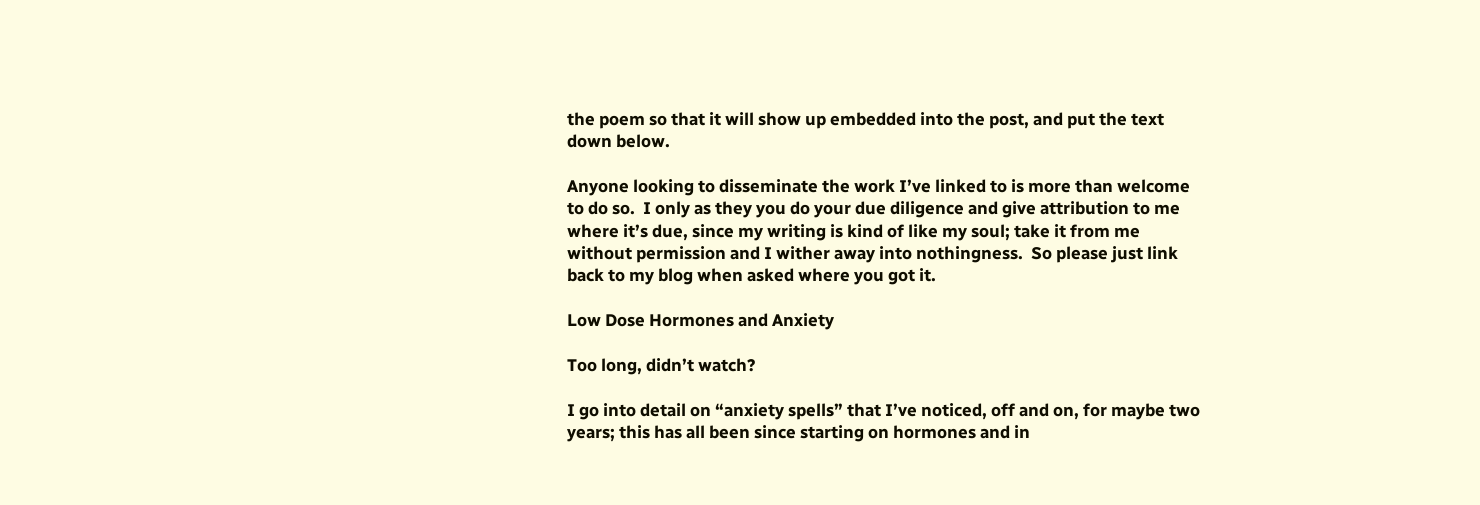the poem so that it will show up embedded into the post, and put the text down below.

Anyone looking to disseminate the work I’ve linked to is more than welcome to do so.  I only as they you do your due diligence and give attribution to me where it’s due, since my writing is kind of like my soul; take it from me without permission and I wither away into nothingness.  So please just link back to my blog when asked where you got it.

Low Dose Hormones and Anxiety

Too long, didn’t watch?

I go into detail on “anxiety spells” that I’ve noticed, off and on, for maybe two years; this has all been since starting on hormones and in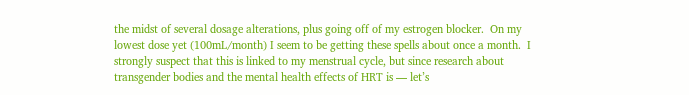the midst of several dosage alterations, plus going off of my estrogen blocker.  On my lowest dose yet (100mL/month) I seem to be getting these spells about once a month.  I strongly suspect that this is linked to my menstrual cycle, but since research about transgender bodies and the mental health effects of HRT is — let’s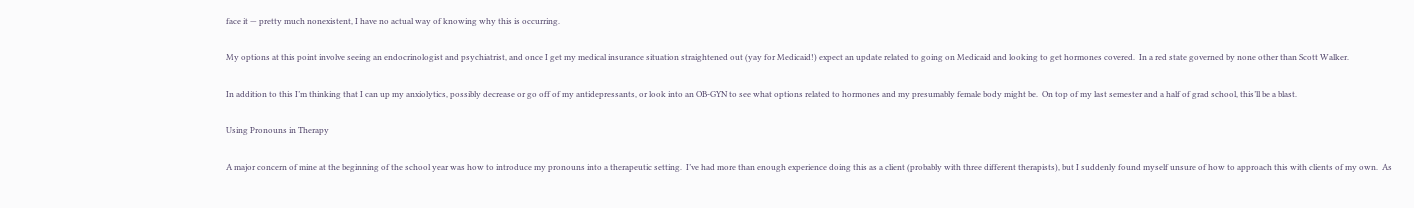face it — pretty much nonexistent, I have no actual way of knowing why this is occurring.

My options at this point involve seeing an endocrinologist and psychiatrist, and once I get my medical insurance situation straightened out (yay for Medicaid!) expect an update related to going on Medicaid and looking to get hormones covered.  In a red state governed by none other than Scott Walker.

In addition to this I’m thinking that I can up my anxiolytics, possibly decrease or go off of my antidepressants, or look into an OB-GYN to see what options related to hormones and my presumably female body might be.  On top of my last semester and a half of grad school, this’ll be a blast.

Using Pronouns in Therapy

A major concern of mine at the beginning of the school year was how to introduce my pronouns into a therapeutic setting.  I’ve had more than enough experience doing this as a client (probably with three different therapists), but I suddenly found myself unsure of how to approach this with clients of my own.  As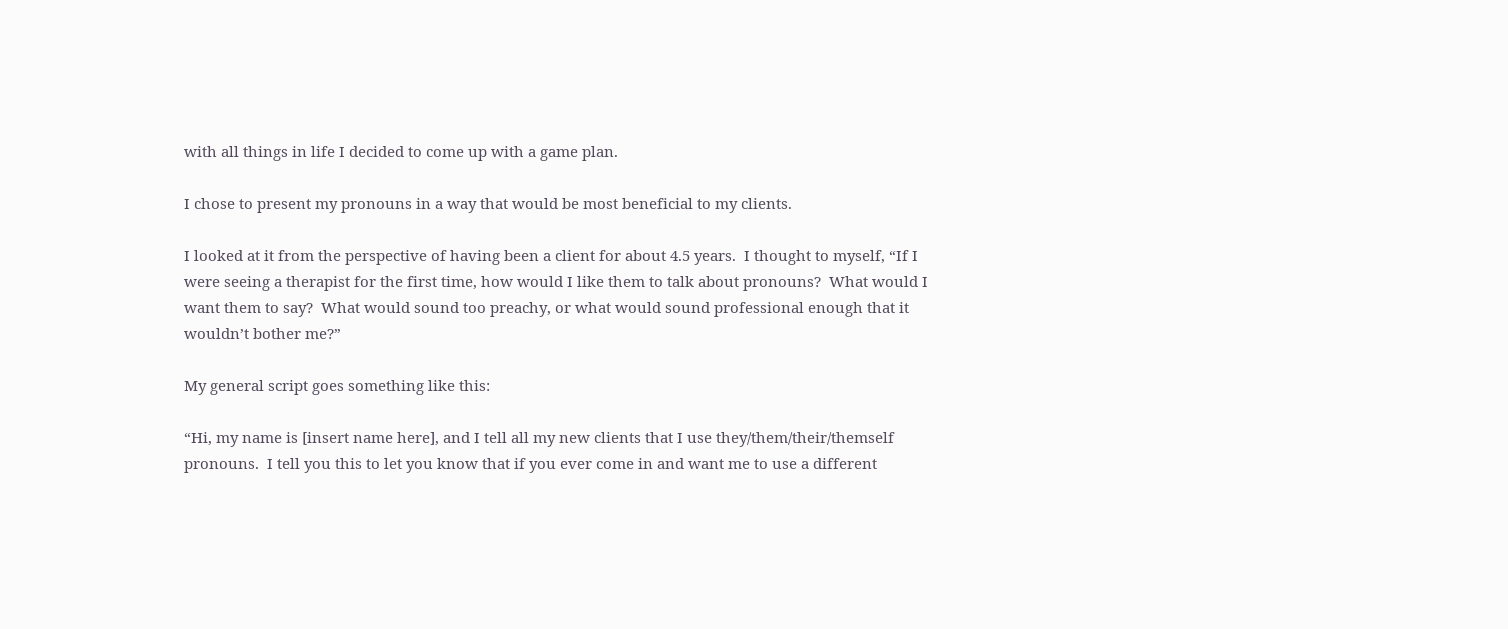with all things in life I decided to come up with a game plan.

I chose to present my pronouns in a way that would be most beneficial to my clients.

I looked at it from the perspective of having been a client for about 4.5 years.  I thought to myself, “If I were seeing a therapist for the first time, how would I like them to talk about pronouns?  What would I want them to say?  What would sound too preachy, or what would sound professional enough that it wouldn’t bother me?”

My general script goes something like this:

“Hi, my name is [insert name here], and I tell all my new clients that I use they/them/their/themself pronouns.  I tell you this to let you know that if you ever come in and want me to use a different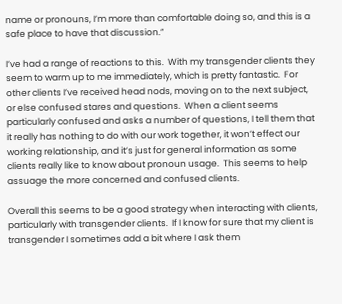name or pronouns, I’m more than comfortable doing so, and this is a safe place to have that discussion.”

I’ve had a range of reactions to this.  With my transgender clients they seem to warm up to me immediately, which is pretty fantastic.  For other clients I’ve received head nods, moving on to the next subject, or else confused stares and questions.  When a client seems particularly confused and asks a number of questions, I tell them that it really has nothing to do with our work together, it won’t effect our working relationship, and it’s just for general information as some clients really like to know about pronoun usage.  This seems to help assuage the more concerned and confused clients.

Overall this seems to be a good strategy when interacting with clients, particularly with transgender clients.  If I know for sure that my client is transgender I sometimes add a bit where I ask them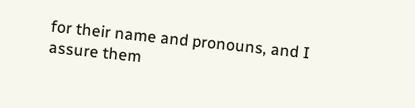for their name and pronouns, and I assure them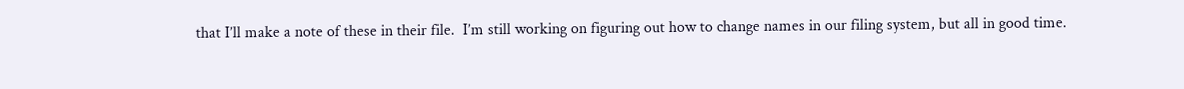that I’ll make a note of these in their file.  I’m still working on figuring out how to change names in our filing system, but all in good time.